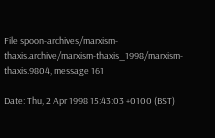File spoon-archives/marxism-thaxis.archive/marxism-thaxis_1998/marxism-thaxis.9804, message 161

Date: Thu, 2 Apr 1998 15:43:03 +0100 (BST)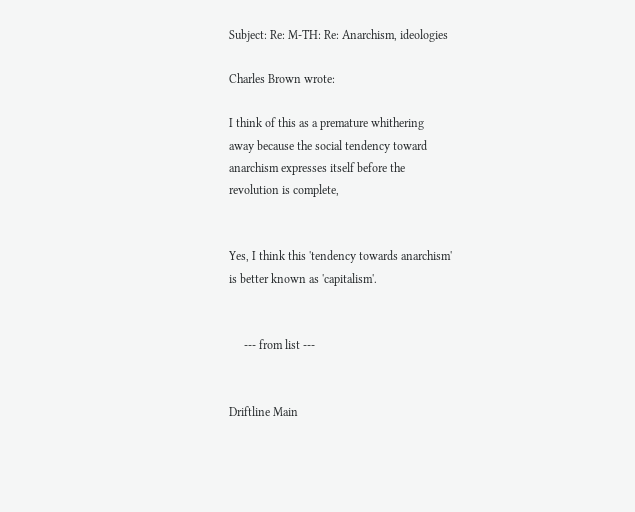Subject: Re: M-TH: Re: Anarchism, ideologies

Charles Brown wrote:

I think of this as a premature whithering
away because the social tendency toward
anarchism expresses itself before the
revolution is complete,


Yes, I think this 'tendency towards anarchism'
is better known as 'capitalism'.


     --- from list ---


Driftline Main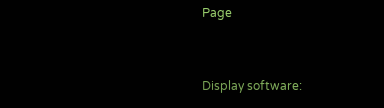Page


Display software: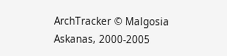ArchTracker © Malgosia Askanas, 2000-2005